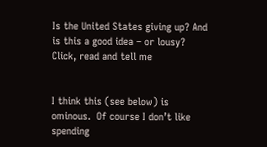Is the United States giving up? And is this a good idea – or lousy? Click, read and tell me


I think this (see below) is ominous.  Of course I don’t like spending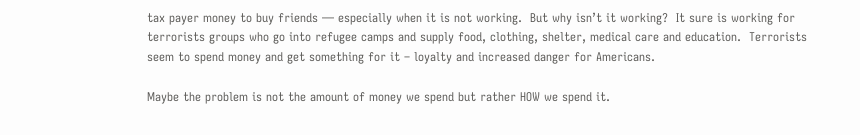tax payer money to buy friends — especially when it is not working.  But why isn’t it working?  It sure is working for terrorists groups who go into refugee camps and supply food, clothing, shelter, medical care and education.  Terrorists seem to spend money and get something for it – loyalty and increased danger for Americans.

Maybe the problem is not the amount of money we spend but rather HOW we spend it.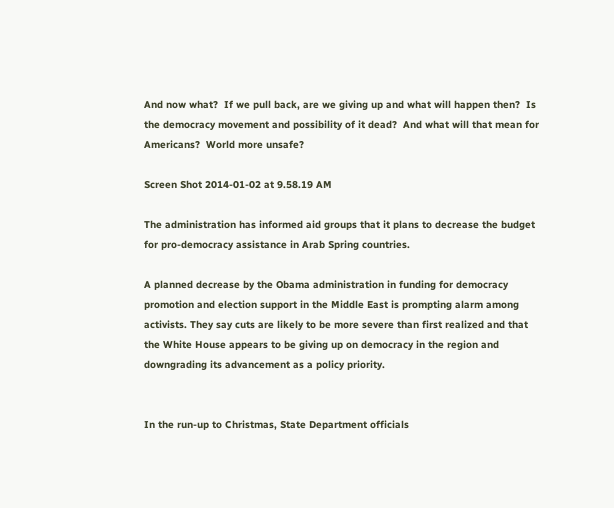And now what?  If we pull back, are we giving up and what will happen then?  Is the democracy movement and possibility of it dead?  And what will that mean for Americans?  World more unsafe?

Screen Shot 2014-01-02 at 9.58.19 AM

The administration has informed aid groups that it plans to decrease the budget for pro-democracy assistance in Arab Spring countries.

A planned decrease by the Obama administration in funding for democracy promotion and election support in the Middle East is prompting alarm among activists. They say cuts are likely to be more severe than first realized and that the White House appears to be giving up on democracy in the region and downgrading its advancement as a policy priority.


In the run-up to Christmas, State Department officials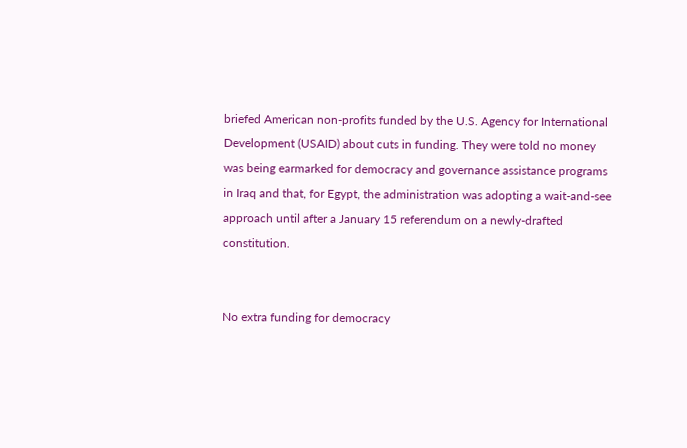briefed American non-profits funded by the U.S. Agency for International Development (USAID) about cuts in funding. They were told no money was being earmarked for democracy and governance assistance programs in Iraq and that, for Egypt, the administration was adopting a wait-and-see approach until after a January 15 referendum on a newly-drafted constitution.


No extra funding for democracy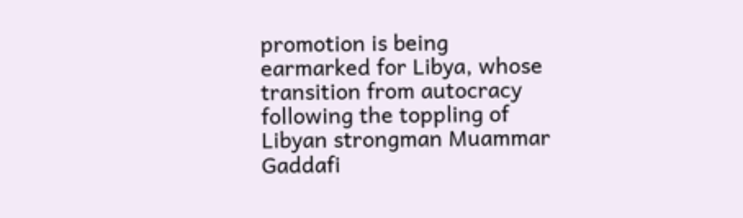promotion is being earmarked for Libya, whose transition from autocracy following the toppling of Libyan strongman Muammar Gaddafi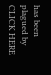has been plagued by   CLICK HERE